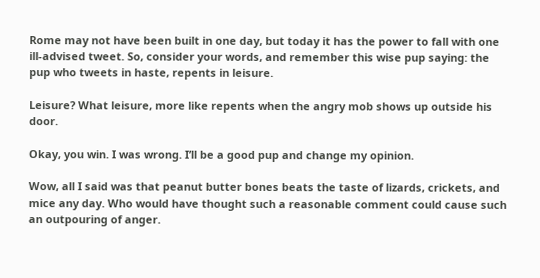Rome may not have been built in one day, but today it has the power to fall with one ill-advised tweet. So, consider your words, and remember this wise pup saying: the pup who tweets in haste, repents in leisure.

Leisure? What leisure, more like repents when the angry mob shows up outside his door.

Okay, you win. I was wrong. I’ll be a good pup and change my opinion.

Wow, all I said was that peanut butter bones beats the taste of lizards, crickets, and mice any day. Who would have thought such a reasonable comment could cause such an outpouring of anger.